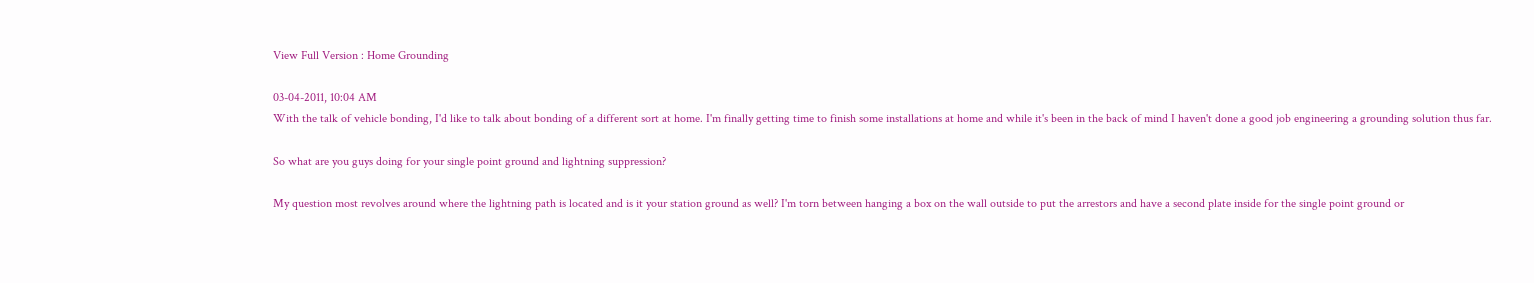View Full Version : Home Grounding

03-04-2011, 10:04 AM
With the talk of vehicle bonding, I'd like to talk about bonding of a different sort at home. I'm finally getting time to finish some installations at home and while it's been in the back of mind I haven't done a good job engineering a grounding solution thus far.

So what are you guys doing for your single point ground and lightning suppression?

My question most revolves around where the lightning path is located and is it your station ground as well? I'm torn between hanging a box on the wall outside to put the arrestors and have a second plate inside for the single point ground or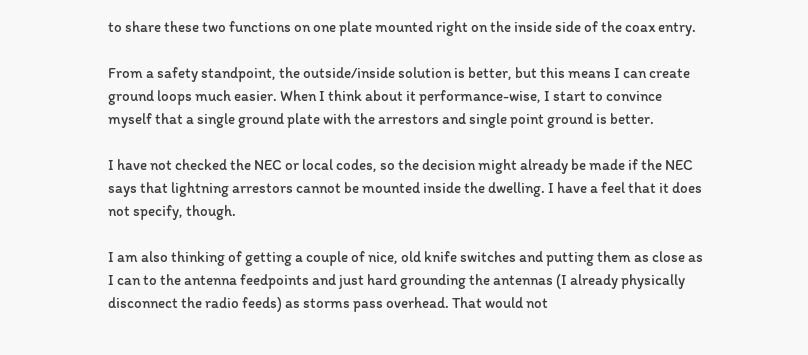to share these two functions on one plate mounted right on the inside side of the coax entry.

From a safety standpoint, the outside/inside solution is better, but this means I can create ground loops much easier. When I think about it performance-wise, I start to convince myself that a single ground plate with the arrestors and single point ground is better.

I have not checked the NEC or local codes, so the decision might already be made if the NEC says that lightning arrestors cannot be mounted inside the dwelling. I have a feel that it does not specify, though.

I am also thinking of getting a couple of nice, old knife switches and putting them as close as I can to the antenna feedpoints and just hard grounding the antennas (I already physically disconnect the radio feeds) as storms pass overhead. That would not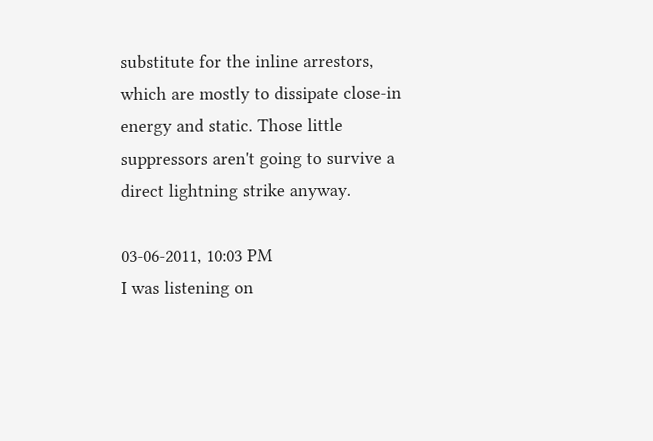substitute for the inline arrestors, which are mostly to dissipate close-in energy and static. Those little suppressors aren't going to survive a direct lightning strike anyway.

03-06-2011, 10:03 PM
I was listening on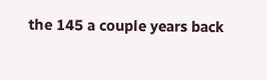the 145 a couple years back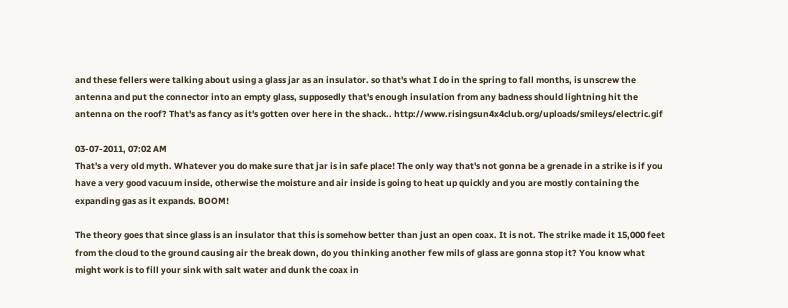and these fellers were talking about using a glass jar as an insulator. so that's what I do in the spring to fall months, is unscrew the antenna and put the connector into an empty glass, supposedly that's enough insulation from any badness should lightning hit the antenna on the roof? That's as fancy as it's gotten over here in the shack.. http://www.risingsun4x4club.org/uploads/smileys/electric.gif

03-07-2011, 07:02 AM
That's a very old myth. Whatever you do make sure that jar is in safe place! The only way that's not gonna be a grenade in a strike is if you have a very good vacuum inside, otherwise the moisture and air inside is going to heat up quickly and you are mostly containing the expanding gas as it expands. BOOM!

The theory goes that since glass is an insulator that this is somehow better than just an open coax. It is not. The strike made it 15,000 feet from the cloud to the ground causing air the break down, do you thinking another few mils of glass are gonna stop it? You know what might work is to fill your sink with salt water and dunk the coax in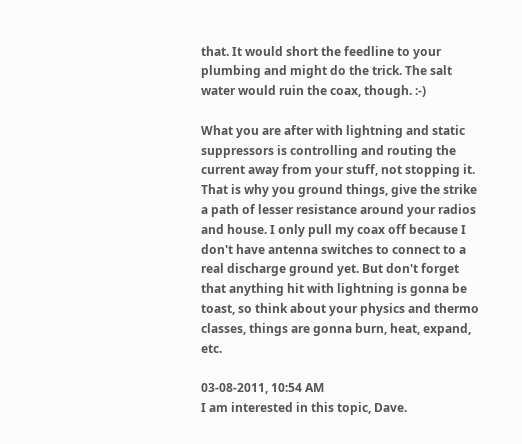that. It would short the feedline to your plumbing and might do the trick. The salt water would ruin the coax, though. :-)

What you are after with lightning and static suppressors is controlling and routing the current away from your stuff, not stopping it. That is why you ground things, give the strike a path of lesser resistance around your radios and house. I only pull my coax off because I don't have antenna switches to connect to a real discharge ground yet. But don't forget that anything hit with lightning is gonna be toast, so think about your physics and thermo classes, things are gonna burn, heat, expand, etc.

03-08-2011, 10:54 AM
I am interested in this topic, Dave.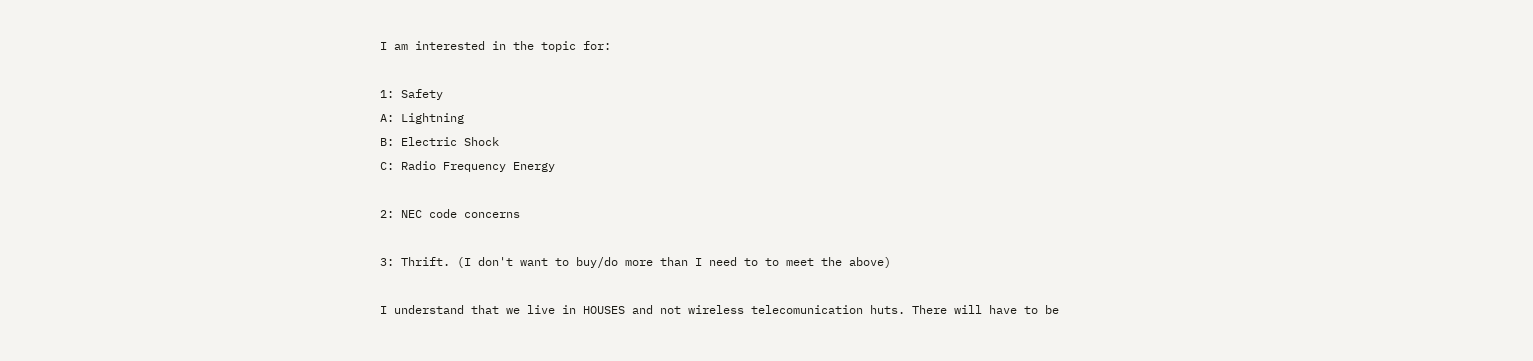I am interested in the topic for:

1: Safety
A: Lightning
B: Electric Shock
C: Radio Frequency Energy

2: NEC code concerns

3: Thrift. (I don't want to buy/do more than I need to to meet the above)

I understand that we live in HOUSES and not wireless telecomunication huts. There will have to be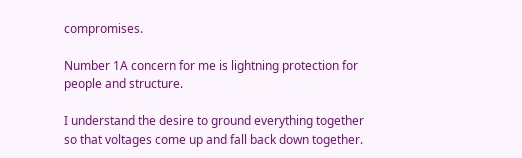compromises.

Number 1A concern for me is lightning protection for people and structure.

I understand the desire to ground everything together so that voltages come up and fall back down together.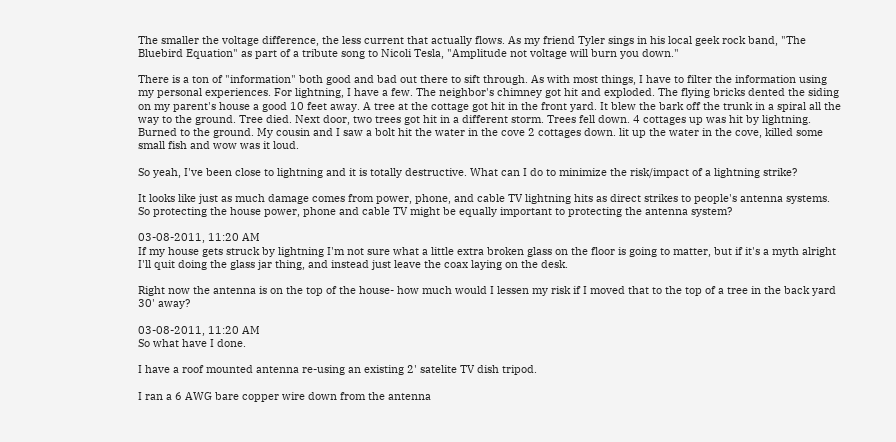The smaller the voltage difference, the less current that actually flows. As my friend Tyler sings in his local geek rock band, "The Bluebird Equation" as part of a tribute song to Nicoli Tesla, "Amplitude not voltage will burn you down."

There is a ton of "information" both good and bad out there to sift through. As with most things, I have to filter the information using my personal experiences. For lightning, I have a few. The neighbor's chimney got hit and exploded. The flying bricks dented the siding on my parent's house a good 10 feet away. A tree at the cottage got hit in the front yard. It blew the bark off the trunk in a spiral all the way to the ground. Tree died. Next door, two trees got hit in a different storm. Trees fell down. 4 cottages up was hit by lightning. Burned to the ground. My cousin and I saw a bolt hit the water in the cove 2 cottages down. lit up the water in the cove, killed some small fish and wow was it loud.

So yeah, I've been close to lightning and it is totally destructive. What can I do to minimize the risk/impact of a lightning strike?

It looks like just as much damage comes from power, phone, and cable TV lightning hits as direct strikes to people's antenna systems. So protecting the house power, phone and cable TV might be equally important to protecting the antenna system?

03-08-2011, 11:20 AM
If my house gets struck by lightning I'm not sure what a little extra broken glass on the floor is going to matter, but if it's a myth alright I'll quit doing the glass jar thing, and instead just leave the coax laying on the desk.

Right now the antenna is on the top of the house- how much would I lessen my risk if I moved that to the top of a tree in the back yard 30' away?

03-08-2011, 11:20 AM
So what have I done.

I have a roof mounted antenna re-using an existing 2' satelite TV dish tripod.

I ran a 6 AWG bare copper wire down from the antenna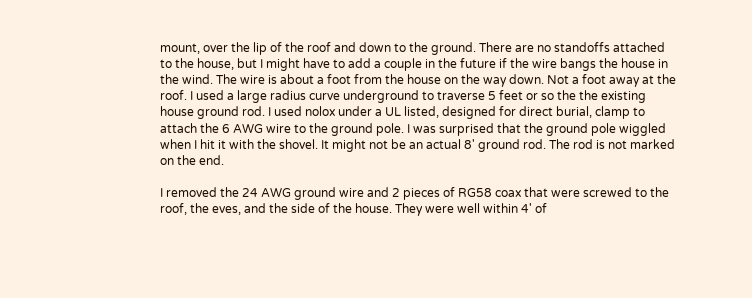mount, over the lip of the roof and down to the ground. There are no standoffs attached to the house, but I might have to add a couple in the future if the wire bangs the house in the wind. The wire is about a foot from the house on the way down. Not a foot away at the roof. I used a large radius curve underground to traverse 5 feet or so the the existing house ground rod. I used nolox under a UL listed, designed for direct burial, clamp to attach the 6 AWG wire to the ground pole. I was surprised that the ground pole wiggled when I hit it with the shovel. It might not be an actual 8' ground rod. The rod is not marked on the end.

I removed the 24 AWG ground wire and 2 pieces of RG58 coax that were screwed to the roof, the eves, and the side of the house. They were well within 4' of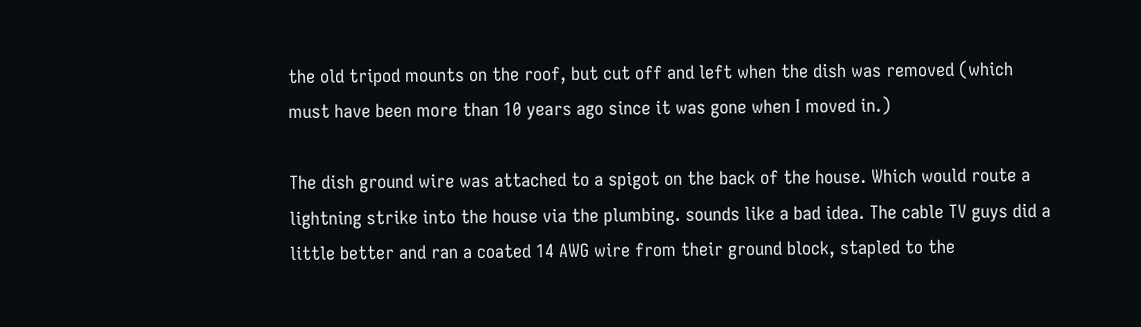the old tripod mounts on the roof, but cut off and left when the dish was removed (which must have been more than 10 years ago since it was gone when I moved in.)

The dish ground wire was attached to a spigot on the back of the house. Which would route a lightning strike into the house via the plumbing. sounds like a bad idea. The cable TV guys did a little better and ran a coated 14 AWG wire from their ground block, stapled to the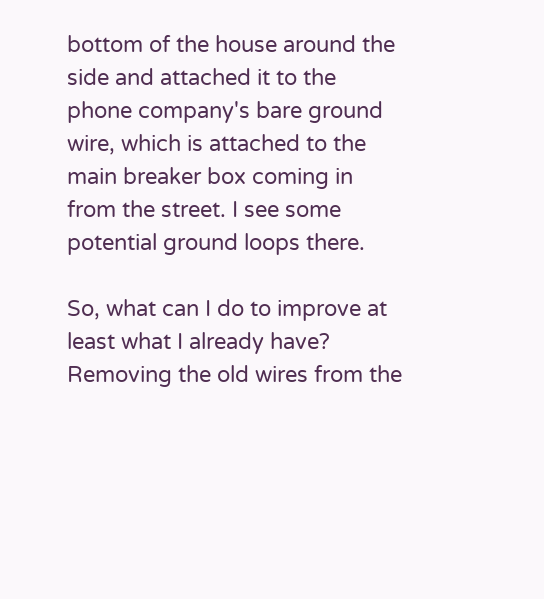bottom of the house around the side and attached it to the phone company's bare ground wire, which is attached to the main breaker box coming in from the street. I see some potential ground loops there.

So, what can I do to improve at least what I already have?
Removing the old wires from the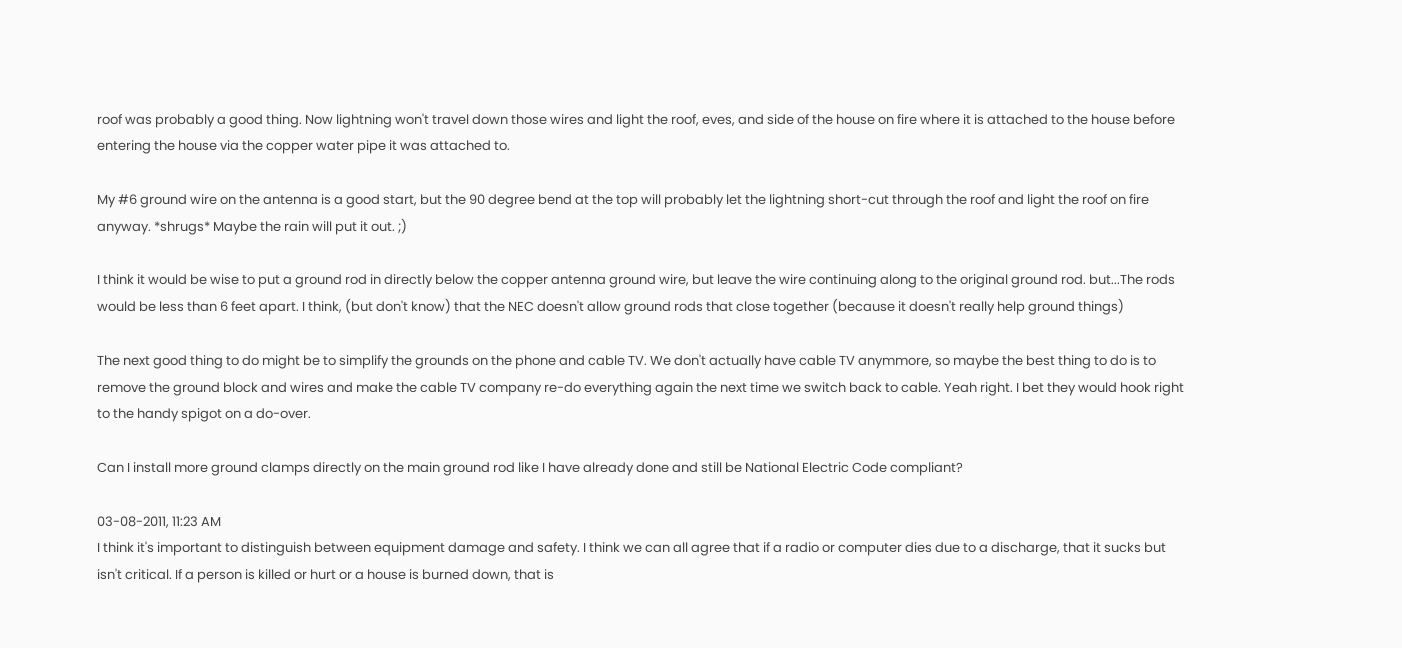roof was probably a good thing. Now lightning won't travel down those wires and light the roof, eves, and side of the house on fire where it is attached to the house before entering the house via the copper water pipe it was attached to.

My #6 ground wire on the antenna is a good start, but the 90 degree bend at the top will probably let the lightning short-cut through the roof and light the roof on fire anyway. *shrugs* Maybe the rain will put it out. ;)

I think it would be wise to put a ground rod in directly below the copper antenna ground wire, but leave the wire continuing along to the original ground rod. but...The rods would be less than 6 feet apart. I think, (but don't know) that the NEC doesn't allow ground rods that close together (because it doesn't really help ground things)

The next good thing to do might be to simplify the grounds on the phone and cable TV. We don't actually have cable TV anymmore, so maybe the best thing to do is to remove the ground block and wires and make the cable TV company re-do everything again the next time we switch back to cable. Yeah right. I bet they would hook right to the handy spigot on a do-over.

Can I install more ground clamps directly on the main ground rod like I have already done and still be National Electric Code compliant?

03-08-2011, 11:23 AM
I think it's important to distinguish between equipment damage and safety. I think we can all agree that if a radio or computer dies due to a discharge, that it sucks but isn't critical. If a person is killed or hurt or a house is burned down, that is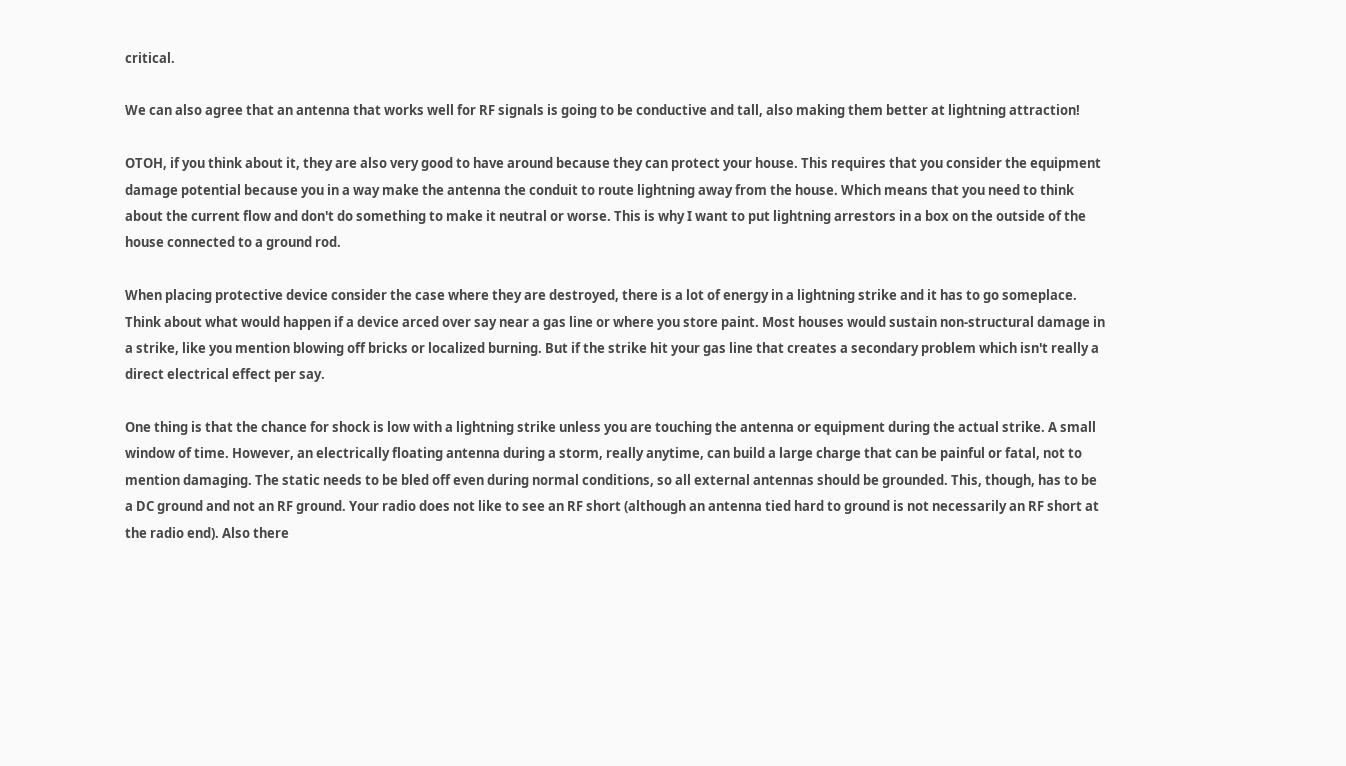critical.

We can also agree that an antenna that works well for RF signals is going to be conductive and tall, also making them better at lightning attraction!

OTOH, if you think about it, they are also very good to have around because they can protect your house. This requires that you consider the equipment damage potential because you in a way make the antenna the conduit to route lightning away from the house. Which means that you need to think about the current flow and don't do something to make it neutral or worse. This is why I want to put lightning arrestors in a box on the outside of the house connected to a ground rod.

When placing protective device consider the case where they are destroyed, there is a lot of energy in a lightning strike and it has to go someplace. Think about what would happen if a device arced over say near a gas line or where you store paint. Most houses would sustain non-structural damage in a strike, like you mention blowing off bricks or localized burning. But if the strike hit your gas line that creates a secondary problem which isn't really a direct electrical effect per say.

One thing is that the chance for shock is low with a lightning strike unless you are touching the antenna or equipment during the actual strike. A small window of time. However, an electrically floating antenna during a storm, really anytime, can build a large charge that can be painful or fatal, not to mention damaging. The static needs to be bled off even during normal conditions, so all external antennas should be grounded. This, though, has to be a DC ground and not an RF ground. Your radio does not like to see an RF short (although an antenna tied hard to ground is not necessarily an RF short at the radio end). Also there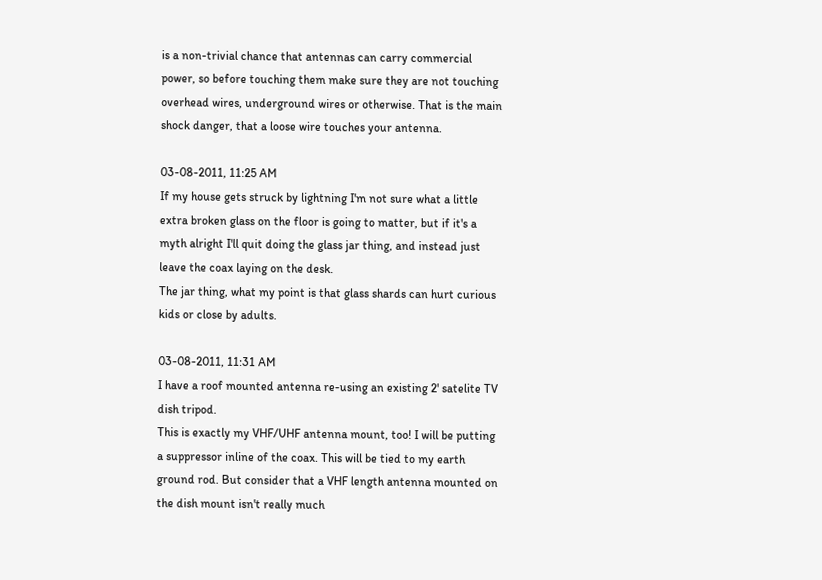is a non-trivial chance that antennas can carry commercial power, so before touching them make sure they are not touching overhead wires, underground wires or otherwise. That is the main shock danger, that a loose wire touches your antenna.

03-08-2011, 11:25 AM
If my house gets struck by lightning I'm not sure what a little extra broken glass on the floor is going to matter, but if it's a myth alright I'll quit doing the glass jar thing, and instead just leave the coax laying on the desk.
The jar thing, what my point is that glass shards can hurt curious kids or close by adults.

03-08-2011, 11:31 AM
I have a roof mounted antenna re-using an existing 2' satelite TV dish tripod.
This is exactly my VHF/UHF antenna mount, too! I will be putting a suppressor inline of the coax. This will be tied to my earth ground rod. But consider that a VHF length antenna mounted on the dish mount isn't really much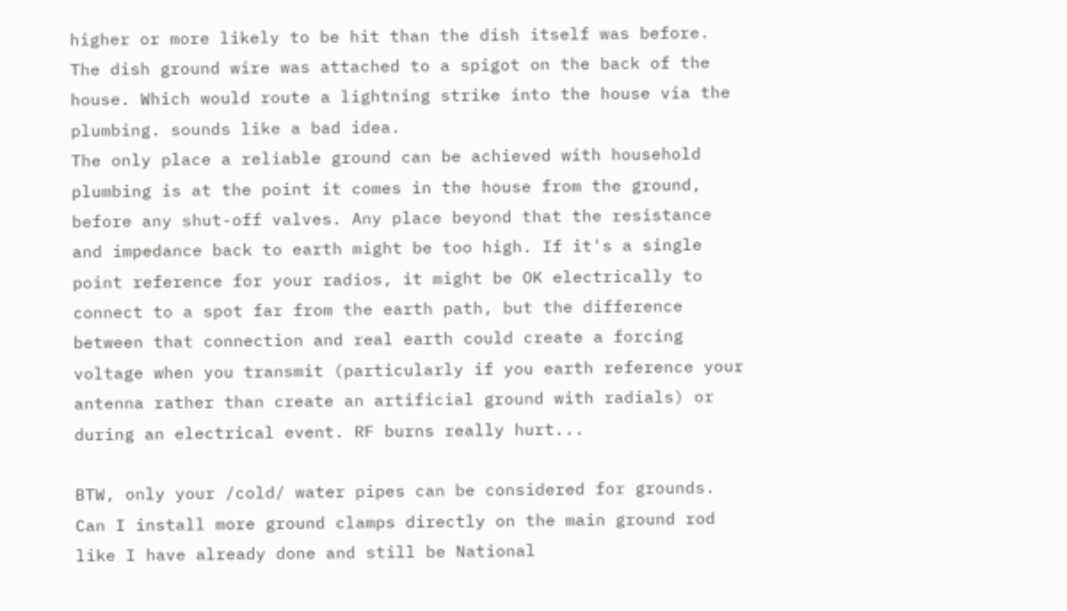higher or more likely to be hit than the dish itself was before.
The dish ground wire was attached to a spigot on the back of the house. Which would route a lightning strike into the house via the plumbing. sounds like a bad idea.
The only place a reliable ground can be achieved with household plumbing is at the point it comes in the house from the ground, before any shut-off valves. Any place beyond that the resistance and impedance back to earth might be too high. If it's a single point reference for your radios, it might be OK electrically to connect to a spot far from the earth path, but the difference between that connection and real earth could create a forcing voltage when you transmit (particularly if you earth reference your antenna rather than create an artificial ground with radials) or during an electrical event. RF burns really hurt...

BTW, only your /cold/ water pipes can be considered for grounds.
Can I install more ground clamps directly on the main ground rod like I have already done and still be National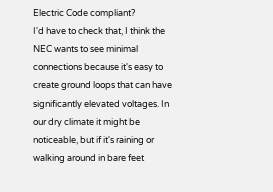Electric Code compliant?
I'd have to check that, I think the NEC wants to see minimal connections because it's easy to create ground loops that can have significantly elevated voltages. In our dry climate it might be noticeable, but if it's raining or walking around in bare feet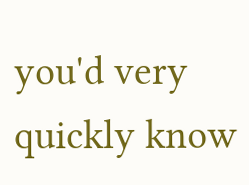you'd very quickly know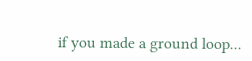if you made a ground loop...